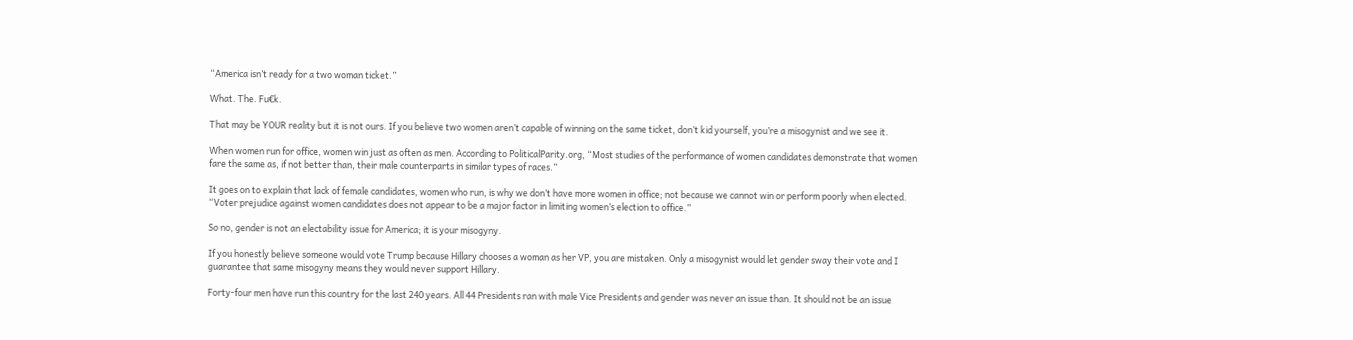“America isn’t ready for a two woman ticket.”

What. The. Fu€k.

That may be YOUR reality but it is not ours. If you believe two women aren’t capable of winning on the same ticket, don’t kid yourself, you’re a misogynist and we see it.

When women run for office, women win just as often as men. According to PoliticalParity.org, “Most studies of the performance of women candidates demonstrate that women fare the same as, if not better than, their male counterparts in similar types of races.”

It goes on to explain that lack of female candidates, women who run, is why we don’t have more women in office; not because we cannot win or perform poorly when elected. “Voter prejudice against women candidates does not appear to be a major factor in limiting women’s election to office.”

So no, gender is not an electability issue for America; it is your misogyny.

If you honestly believe someone would vote Trump because Hillary chooses a woman as her VP, you are mistaken. Only a misogynist would let gender sway their vote and I guarantee that same misogyny means they would never support Hillary.

Forty-four men have run this country for the last 240 years. All 44 Presidents ran with male Vice Presidents and gender was never an issue than. It should not be an issue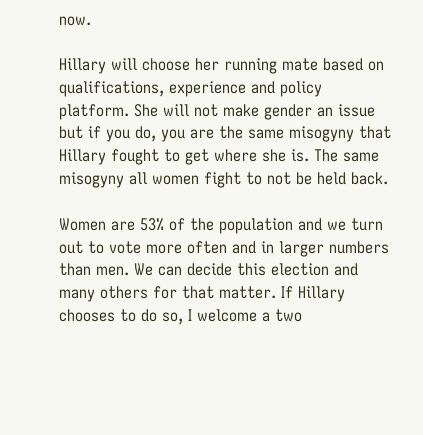now.

Hillary will choose her running mate based on qualifications, experience and policy platform. She will not make gender an issue but if you do, you are the same misogyny that Hillary fought to get where she is. The same misogyny all women fight to not be held back.

Women are 53% of the population and we turn out to vote more often and in larger numbers than men. We can decide this election and many others for that matter. If Hillary chooses to do so, I welcome a two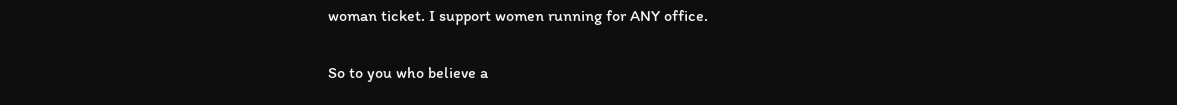woman ticket. I support women running for ANY office.

So to you who believe a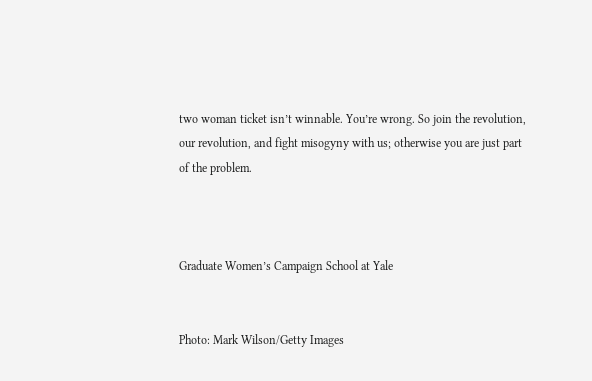two woman ticket isn’t winnable. You’re wrong. So join the revolution, our revolution, and fight misogyny with us; otherwise you are just part of the problem.



Graduate Women’s Campaign School at Yale


Photo: Mark Wilson/Getty Images